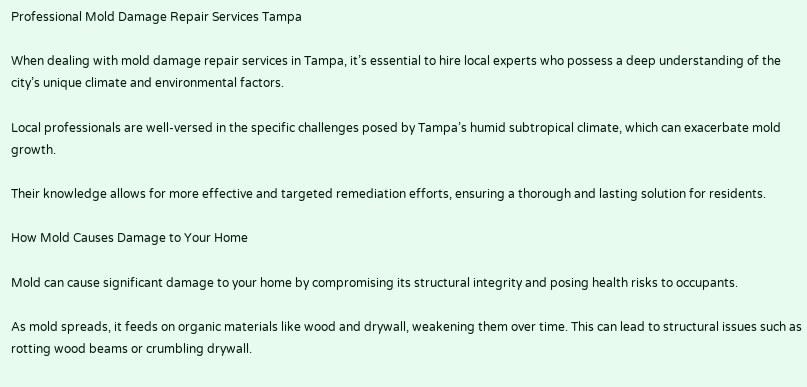Professional Mold Damage Repair Services Tampa

When dealing with mold damage repair services in Tampa, it’s essential to hire local experts who possess a deep understanding of the city’s unique climate and environmental factors.

Local professionals are well-versed in the specific challenges posed by Tampa’s humid subtropical climate, which can exacerbate mold growth.

Their knowledge allows for more effective and targeted remediation efforts, ensuring a thorough and lasting solution for residents.

How Mold Causes Damage to Your Home

Mold can cause significant damage to your home by compromising its structural integrity and posing health risks to occupants.

As mold spreads, it feeds on organic materials like wood and drywall, weakening them over time. This can lead to structural issues such as rotting wood beams or crumbling drywall.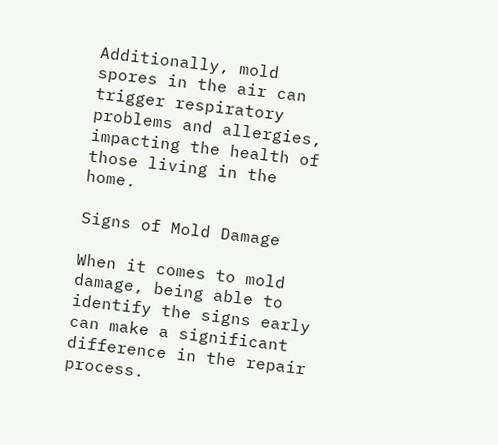Additionally, mold spores in the air can trigger respiratory problems and allergies, impacting the health of those living in the home.

Signs of Mold Damage

When it comes to mold damage, being able to identify the signs early can make a significant difference in the repair process.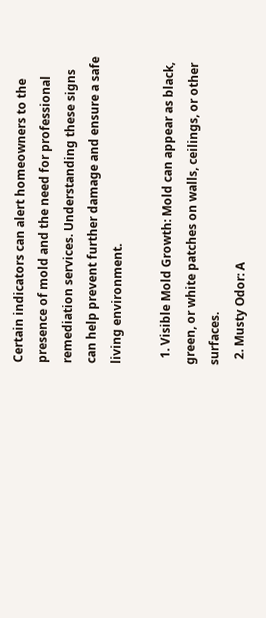Certain indicators can alert homeowners to the presence of mold and the need for professional remediation services. Understanding these signs can help prevent further damage and ensure a safe living environment.

  1. Visible Mold Growth: Mold can appear as black, green, or white patches on walls, ceilings, or other surfaces.
  2. Musty Odor: A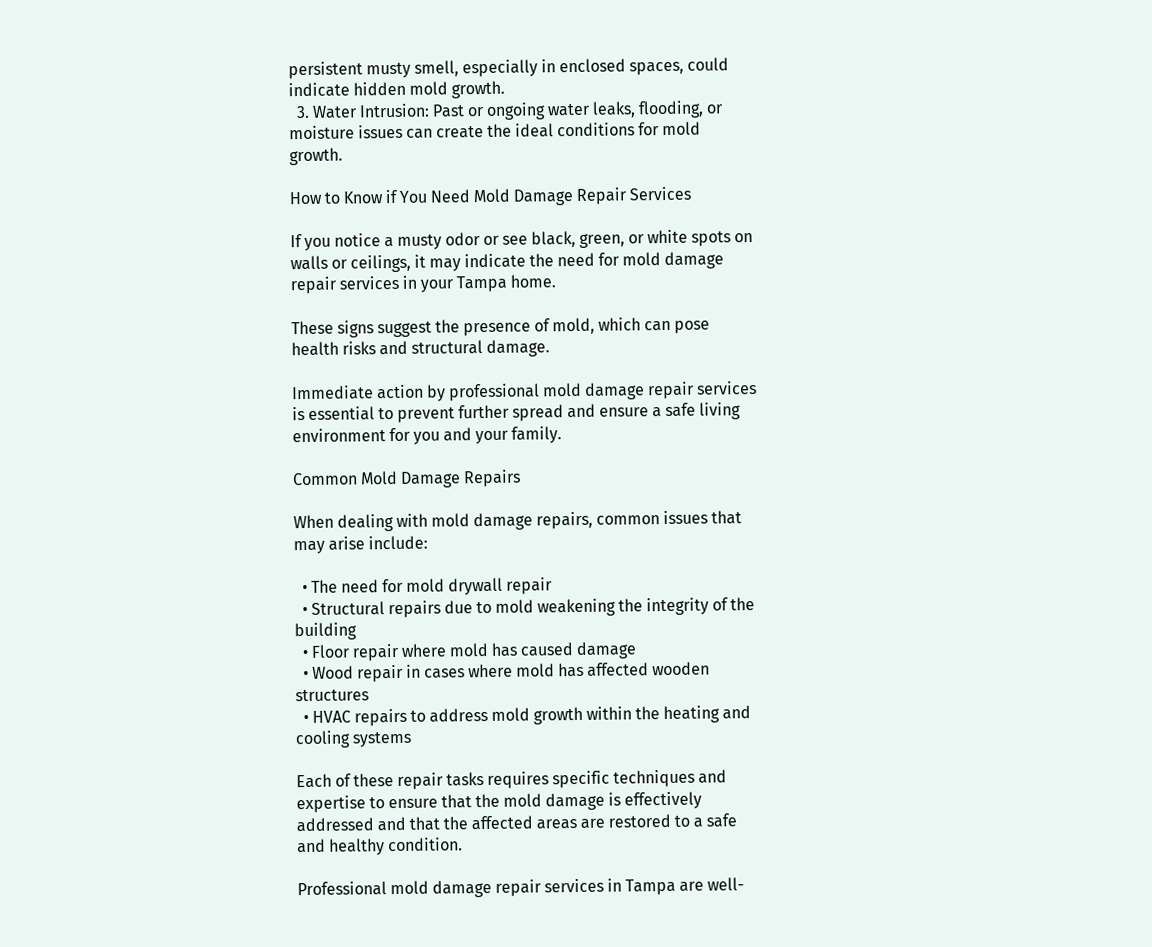persistent musty smell, especially in enclosed spaces, could indicate hidden mold growth.
  3. Water Intrusion: Past or ongoing water leaks, flooding, or moisture issues can create the ideal conditions for mold growth.

How to Know if You Need Mold Damage Repair Services

If you notice a musty odor or see black, green, or white spots on walls or ceilings, it may indicate the need for mold damage repair services in your Tampa home.

These signs suggest the presence of mold, which can pose health risks and structural damage.

Immediate action by professional mold damage repair services is essential to prevent further spread and ensure a safe living environment for you and your family.

Common Mold Damage Repairs

When dealing with mold damage repairs, common issues that may arise include:

  • The need for mold drywall repair
  • Structural repairs due to mold weakening the integrity of the building
  • Floor repair where mold has caused damage
  • Wood repair in cases where mold has affected wooden structures
  • HVAC repairs to address mold growth within the heating and cooling systems

Each of these repair tasks requires specific techniques and expertise to ensure that the mold damage is effectively addressed and that the affected areas are restored to a safe and healthy condition.

Professional mold damage repair services in Tampa are well-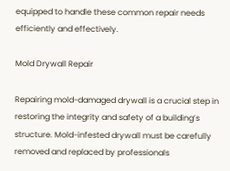equipped to handle these common repair needs efficiently and effectively.

Mold Drywall Repair

Repairing mold-damaged drywall is a crucial step in restoring the integrity and safety of a building’s structure. Mold-infested drywall must be carefully removed and replaced by professionals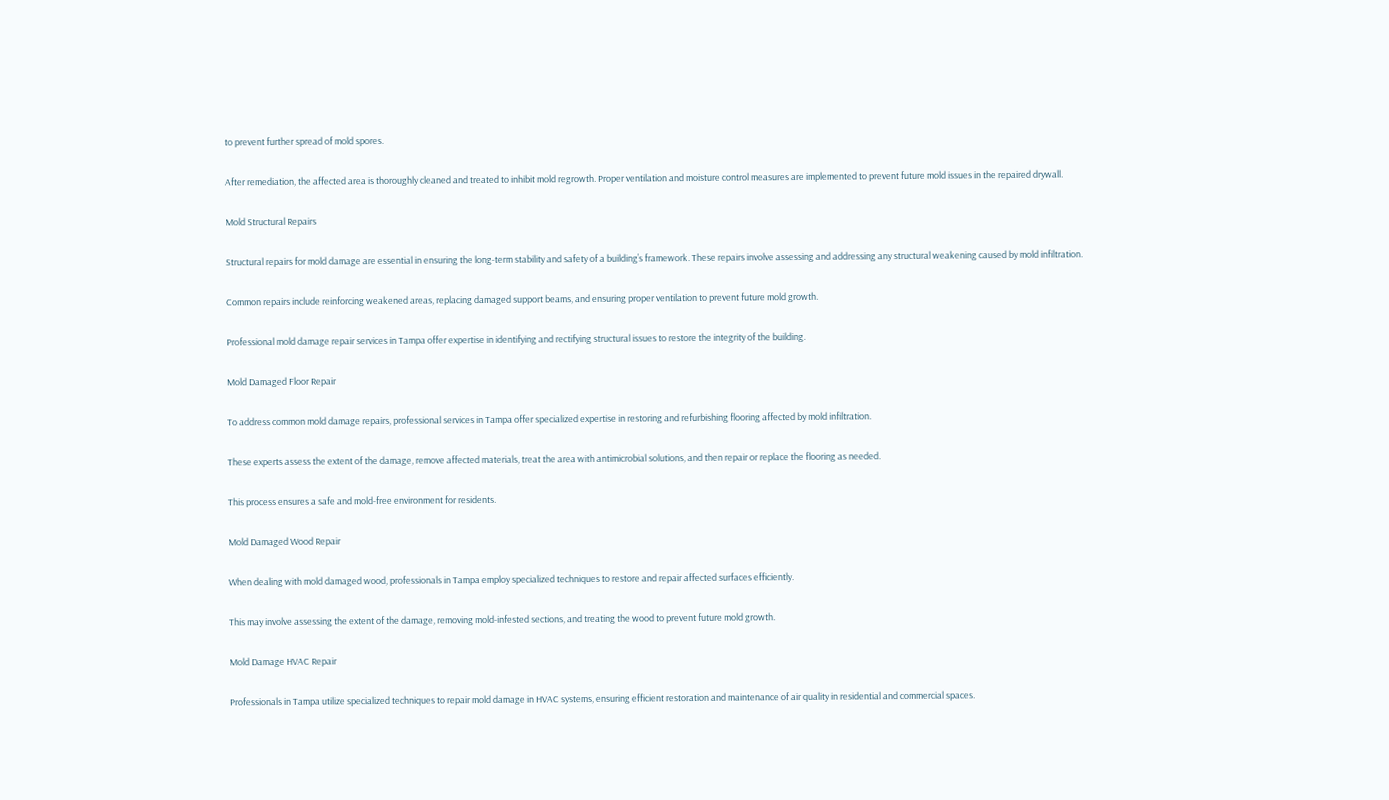to prevent further spread of mold spores.

After remediation, the affected area is thoroughly cleaned and treated to inhibit mold regrowth. Proper ventilation and moisture control measures are implemented to prevent future mold issues in the repaired drywall.

Mold Structural Repairs

Structural repairs for mold damage are essential in ensuring the long-term stability and safety of a building’s framework. These repairs involve assessing and addressing any structural weakening caused by mold infiltration.

Common repairs include reinforcing weakened areas, replacing damaged support beams, and ensuring proper ventilation to prevent future mold growth.

Professional mold damage repair services in Tampa offer expertise in identifying and rectifying structural issues to restore the integrity of the building.

Mold Damaged Floor Repair

To address common mold damage repairs, professional services in Tampa offer specialized expertise in restoring and refurbishing flooring affected by mold infiltration.

These experts assess the extent of the damage, remove affected materials, treat the area with antimicrobial solutions, and then repair or replace the flooring as needed.

This process ensures a safe and mold-free environment for residents.

Mold Damaged Wood Repair

When dealing with mold damaged wood, professionals in Tampa employ specialized techniques to restore and repair affected surfaces efficiently.

This may involve assessing the extent of the damage, removing mold-infested sections, and treating the wood to prevent future mold growth.

Mold Damage HVAC Repair

Professionals in Tampa utilize specialized techniques to repair mold damage in HVAC systems, ensuring efficient restoration and maintenance of air quality in residential and commercial spaces.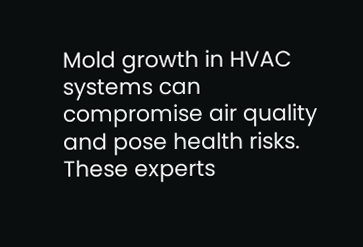Mold growth in HVAC systems can compromise air quality and pose health risks. These experts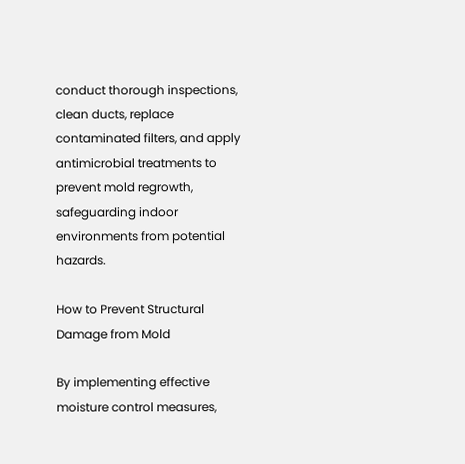conduct thorough inspections, clean ducts, replace contaminated filters, and apply antimicrobial treatments to prevent mold regrowth, safeguarding indoor environments from potential hazards.

How to Prevent Structural Damage from Mold

By implementing effective moisture control measures,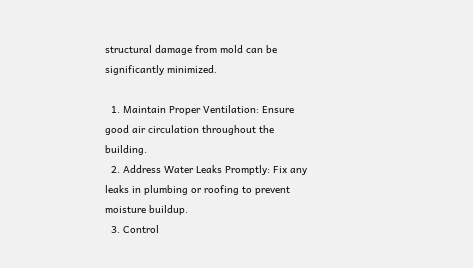structural damage from mold can be significantly minimized.

  1. Maintain Proper Ventilation: Ensure good air circulation throughout the building.
  2. Address Water Leaks Promptly: Fix any leaks in plumbing or roofing to prevent moisture buildup.
  3. Control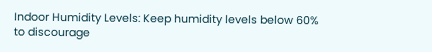Indoor Humidity Levels: Keep humidity levels below 60% to discourage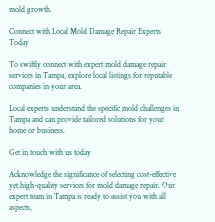mold growth.

Connect with Local Mold Damage Repair Experts Today

To swiftly connect with expert mold damage repair services in Tampa, explore local listings for reputable companies in your area.

Local experts understand the specific mold challenges in Tampa and can provide tailored solutions for your home or business.

Get in touch with us today

Acknowledge the significance of selecting cost-effective yet high-quality services for mold damage repair. Our expert team in Tampa is ready to assist you with all aspects,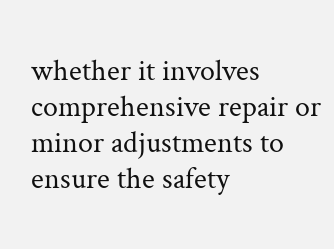whether it involves comprehensive repair or minor adjustments to ensure the safety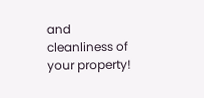and cleanliness of your property!